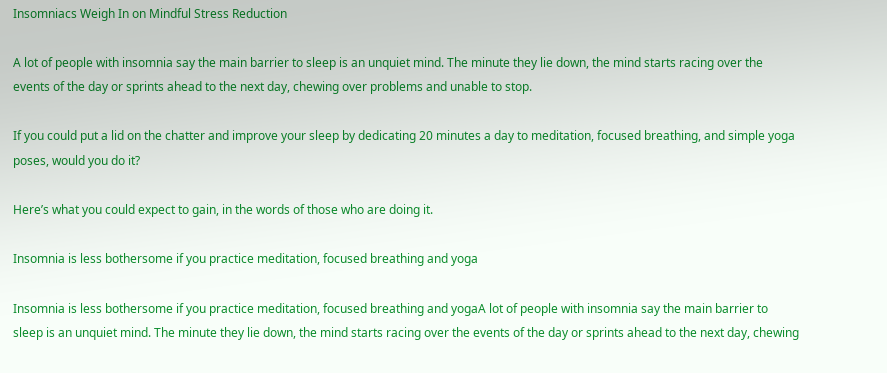Insomniacs Weigh In on Mindful Stress Reduction

A lot of people with insomnia say the main barrier to sleep is an unquiet mind. The minute they lie down, the mind starts racing over the events of the day or sprints ahead to the next day, chewing over problems and unable to stop.

If you could put a lid on the chatter and improve your sleep by dedicating 20 minutes a day to meditation, focused breathing, and simple yoga poses, would you do it?

Here’s what you could expect to gain, in the words of those who are doing it.

Insomnia is less bothersome if you practice meditation, focused breathing and yoga

Insomnia is less bothersome if you practice meditation, focused breathing and yogaA lot of people with insomnia say the main barrier to sleep is an unquiet mind. The minute they lie down, the mind starts racing over the events of the day or sprints ahead to the next day, chewing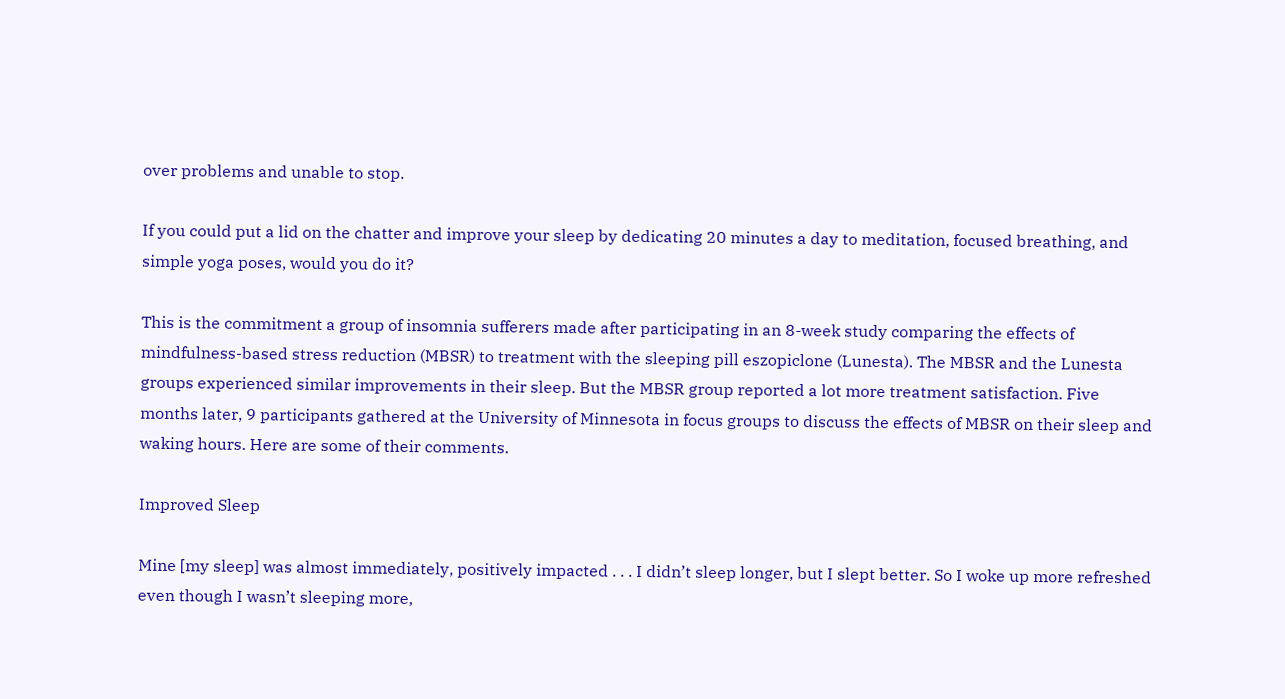over problems and unable to stop.

If you could put a lid on the chatter and improve your sleep by dedicating 20 minutes a day to meditation, focused breathing, and simple yoga poses, would you do it?

This is the commitment a group of insomnia sufferers made after participating in an 8-week study comparing the effects of mindfulness-based stress reduction (MBSR) to treatment with the sleeping pill eszopiclone (Lunesta). The MBSR and the Lunesta groups experienced similar improvements in their sleep. But the MBSR group reported a lot more treatment satisfaction. Five months later, 9 participants gathered at the University of Minnesota in focus groups to discuss the effects of MBSR on their sleep and waking hours. Here are some of their comments.

Improved Sleep

Mine [my sleep] was almost immediately, positively impacted . . . I didn’t sleep longer, but I slept better. So I woke up more refreshed even though I wasn’t sleeping more,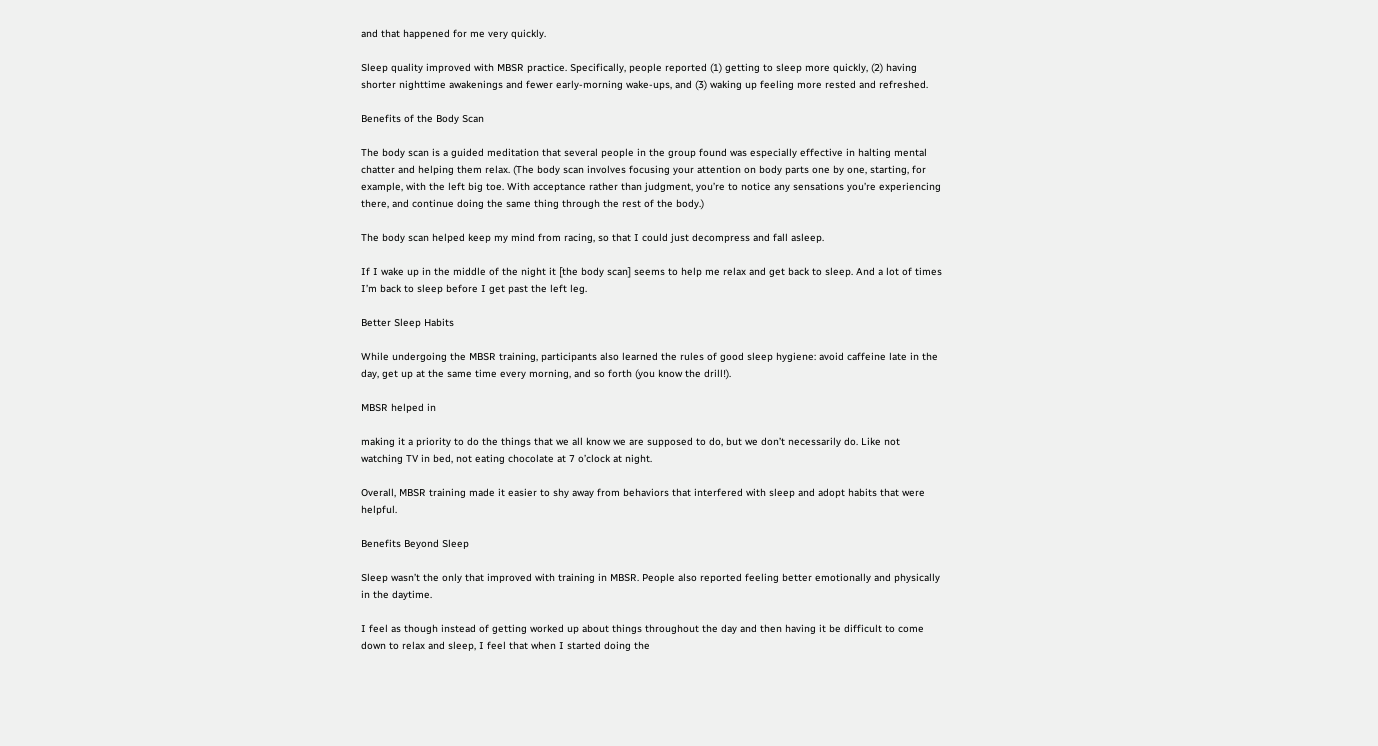and that happened for me very quickly.

Sleep quality improved with MBSR practice. Specifically, people reported (1) getting to sleep more quickly, (2) having shorter nighttime awakenings and fewer early-morning wake-ups, and (3) waking up feeling more rested and refreshed.

Benefits of the Body Scan

The body scan is a guided meditation that several people in the group found was especially effective in halting mental chatter and helping them relax. (The body scan involves focusing your attention on body parts one by one, starting, for example, with the left big toe. With acceptance rather than judgment, you’re to notice any sensations you’re experiencing there, and continue doing the same thing through the rest of the body.)

The body scan helped keep my mind from racing, so that I could just decompress and fall asleep.

If I wake up in the middle of the night it [the body scan] seems to help me relax and get back to sleep. And a lot of times I’m back to sleep before I get past the left leg.

Better Sleep Habits

While undergoing the MBSR training, participants also learned the rules of good sleep hygiene: avoid caffeine late in the day, get up at the same time every morning, and so forth (you know the drill!).

MBSR helped in

making it a priority to do the things that we all know we are supposed to do, but we don’t necessarily do. Like not watching TV in bed, not eating chocolate at 7 o’clock at night.

Overall, MBSR training made it easier to shy away from behaviors that interfered with sleep and adopt habits that were helpful.

Benefits Beyond Sleep

Sleep wasn’t the only that improved with training in MBSR. People also reported feeling better emotionally and physically in the daytime.

I feel as though instead of getting worked up about things throughout the day and then having it be difficult to come down to relax and sleep, I feel that when I started doing the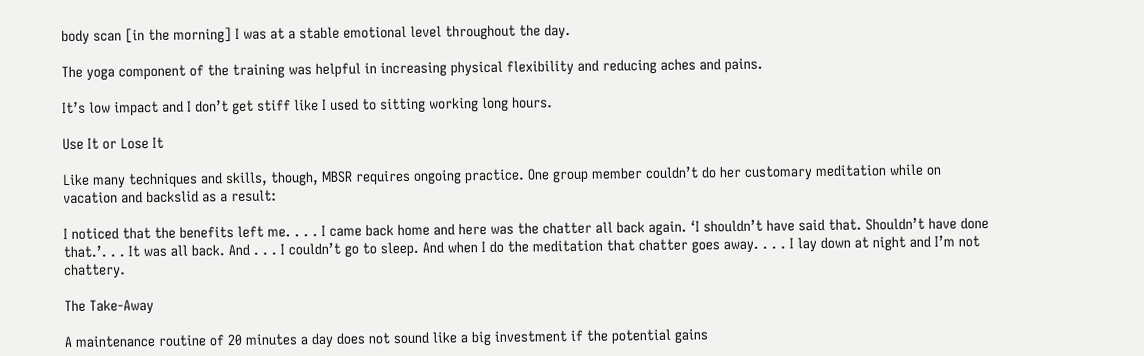body scan [in the morning] I was at a stable emotional level throughout the day.

The yoga component of the training was helpful in increasing physical flexibility and reducing aches and pains.

It’s low impact and I don’t get stiff like I used to sitting working long hours.

Use It or Lose It

Like many techniques and skills, though, MBSR requires ongoing practice. One group member couldn’t do her customary meditation while on vacation and backslid as a result:

I noticed that the benefits left me. . . . I came back home and here was the chatter all back again. ‘I shouldn’t have said that. Shouldn’t have done that.’. . . It was all back. And . . . I couldn’t go to sleep. And when I do the meditation that chatter goes away. . . . I lay down at night and I’m not chattery.

The Take-Away

A maintenance routine of 20 minutes a day does not sound like a big investment if the potential gains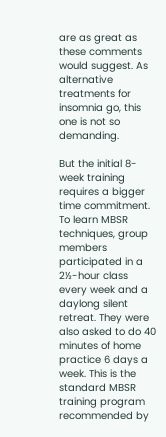are as great as these comments would suggest. As alternative treatments for insomnia go, this one is not so demanding.

But the initial 8-week training requires a bigger time commitment. To learn MBSR techniques, group members participated in a 2½-hour class every week and a daylong silent retreat. They were also asked to do 40 minutes of home practice 6 days a week. This is the standard MBSR training program recommended by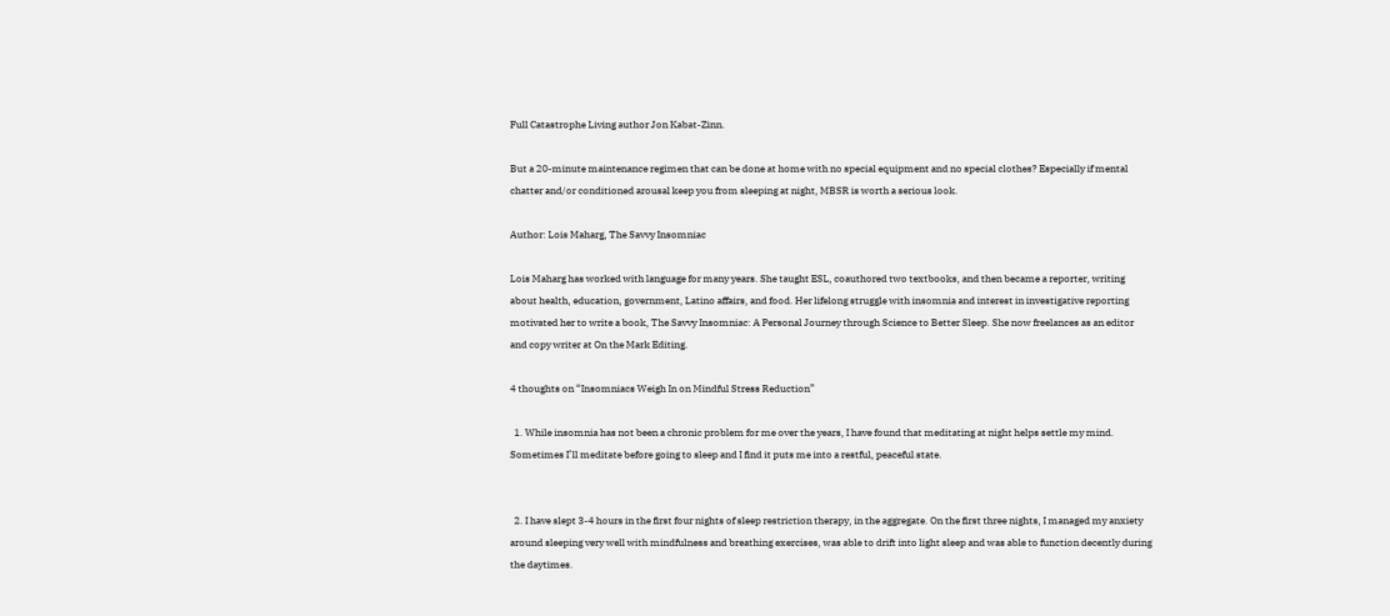Full Catastrophe Living author Jon Kabat-Zinn.

But a 20-minute maintenance regimen that can be done at home with no special equipment and no special clothes? Especially if mental chatter and/or conditioned arousal keep you from sleeping at night, MBSR is worth a serious look.

Author: Lois Maharg, The Savvy Insomniac

Lois Maharg has worked with language for many years. She taught ESL, coauthored two textbooks, and then became a reporter, writing about health, education, government, Latino affairs, and food. Her lifelong struggle with insomnia and interest in investigative reporting motivated her to write a book, The Savvy Insomniac: A Personal Journey through Science to Better Sleep. She now freelances as an editor and copy writer at On the Mark Editing.

4 thoughts on “Insomniacs Weigh In on Mindful Stress Reduction”

  1. While insomnia has not been a chronic problem for me over the years, I have found that meditating at night helps settle my mind. Sometimes I’ll meditate before going to sleep and I find it puts me into a restful, peaceful state.


  2. I have slept 3-4 hours in the first four nights of sleep restriction therapy, in the aggregate. On the first three nights, I managed my anxiety around sleeping very well with mindfulness and breathing exercises, was able to drift into light sleep and was able to function decently during the daytimes.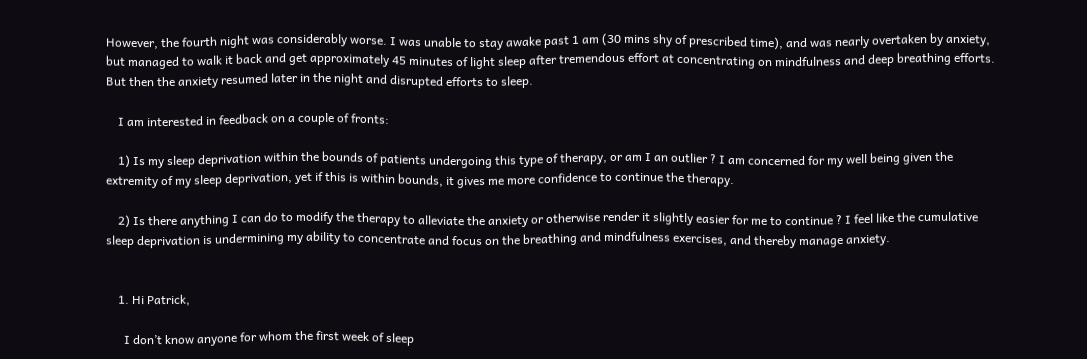However, the fourth night was considerably worse. I was unable to stay awake past 1 am (30 mins shy of prescribed time), and was nearly overtaken by anxiety, but managed to walk it back and get approximately 45 minutes of light sleep after tremendous effort at concentrating on mindfulness and deep breathing efforts. But then the anxiety resumed later in the night and disrupted efforts to sleep.

    I am interested in feedback on a couple of fronts:

    1) Is my sleep deprivation within the bounds of patients undergoing this type of therapy, or am I an outlier ? I am concerned for my well being given the extremity of my sleep deprivation, yet if this is within bounds, it gives me more confidence to continue the therapy.

    2) Is there anything I can do to modify the therapy to alleviate the anxiety or otherwise render it slightly easier for me to continue ? I feel like the cumulative sleep deprivation is undermining my ability to concentrate and focus on the breathing and mindfulness exercises, and thereby manage anxiety.


    1. Hi Patrick,

      I don’t know anyone for whom the first week of sleep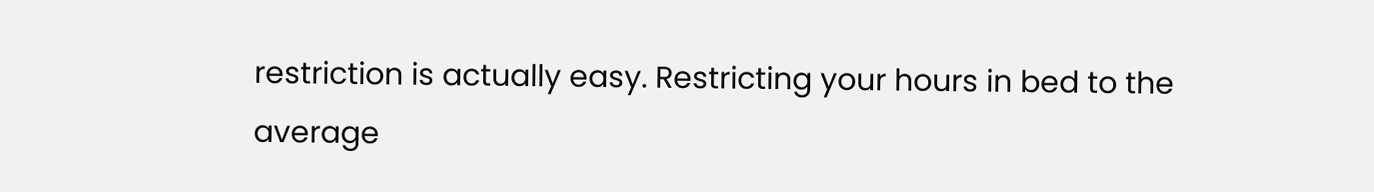restriction is actually easy. Restricting your hours in bed to the average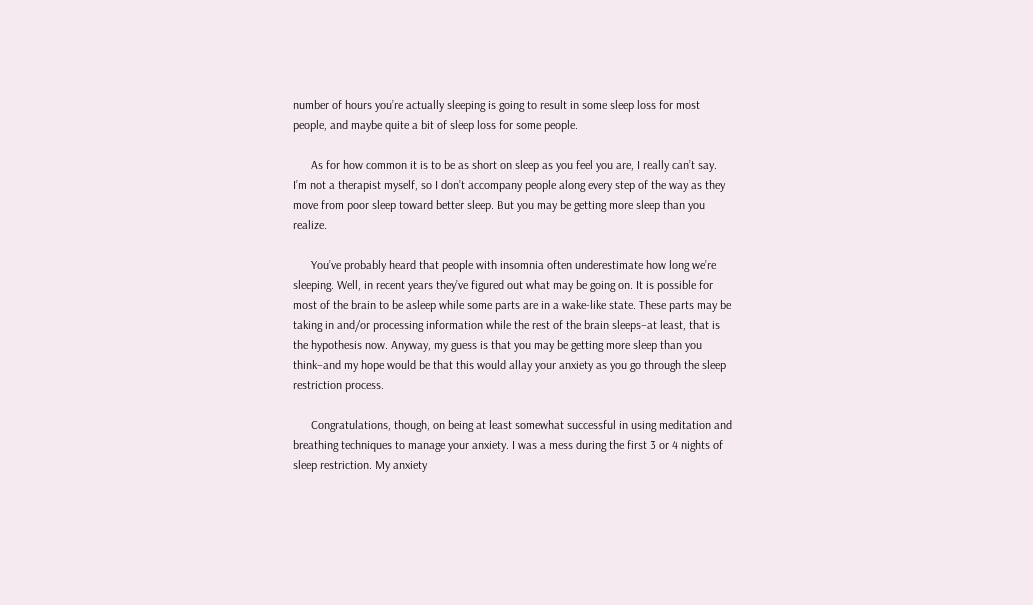number of hours you’re actually sleeping is going to result in some sleep loss for most people, and maybe quite a bit of sleep loss for some people.

      As for how common it is to be as short on sleep as you feel you are, I really can’t say. I’m not a therapist myself, so I don’t accompany people along every step of the way as they move from poor sleep toward better sleep. But you may be getting more sleep than you realize.

      You’ve probably heard that people with insomnia often underestimate how long we’re sleeping. Well, in recent years they’ve figured out what may be going on. It is possible for most of the brain to be asleep while some parts are in a wake-like state. These parts may be taking in and/or processing information while the rest of the brain sleeps–at least, that is the hypothesis now. Anyway, my guess is that you may be getting more sleep than you think–and my hope would be that this would allay your anxiety as you go through the sleep restriction process.

      Congratulations, though, on being at least somewhat successful in using meditation and breathing techniques to manage your anxiety. I was a mess during the first 3 or 4 nights of sleep restriction. My anxiety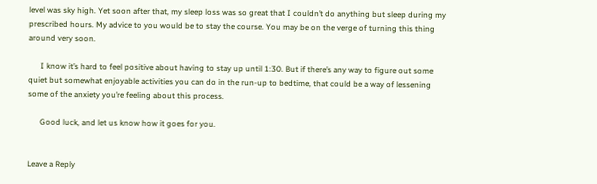level was sky high. Yet soon after that, my sleep loss was so great that I couldn’t do anything but sleep during my prescribed hours. My advice to you would be to stay the course. You may be on the verge of turning this thing around very soon.

      I know it’s hard to feel positive about having to stay up until 1:30. But if there’s any way to figure out some quiet but somewhat enjoyable activities you can do in the run-up to bedtime, that could be a way of lessening some of the anxiety you’re feeling about this process.

      Good luck, and let us know how it goes for you.


Leave a Reply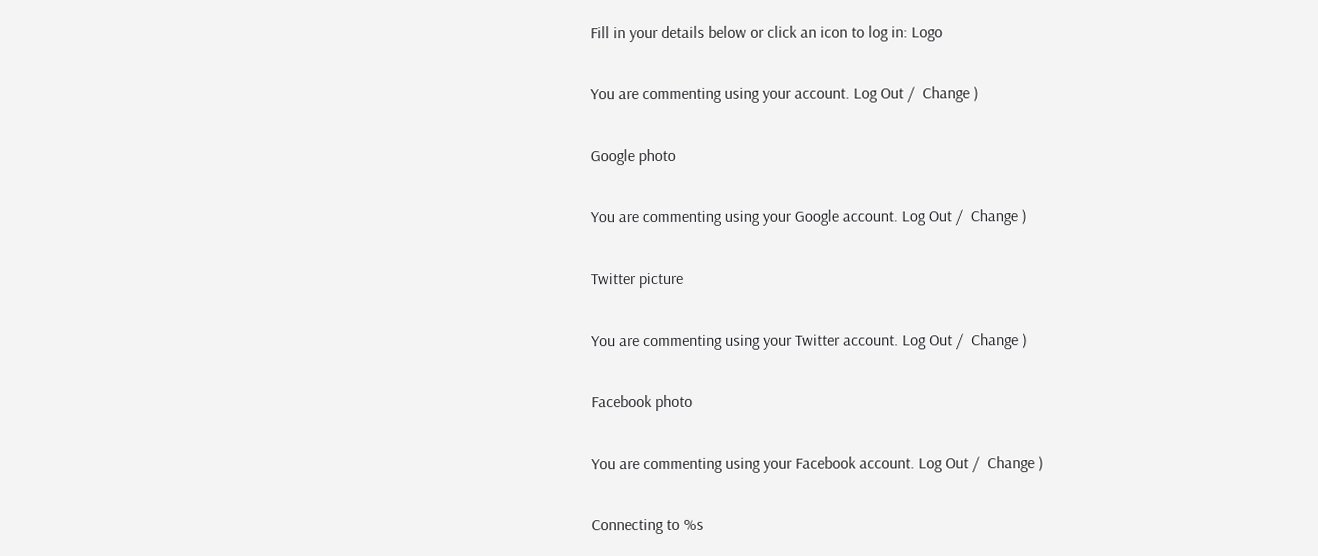Fill in your details below or click an icon to log in: Logo

You are commenting using your account. Log Out /  Change )

Google photo

You are commenting using your Google account. Log Out /  Change )

Twitter picture

You are commenting using your Twitter account. Log Out /  Change )

Facebook photo

You are commenting using your Facebook account. Log Out /  Change )

Connecting to %s